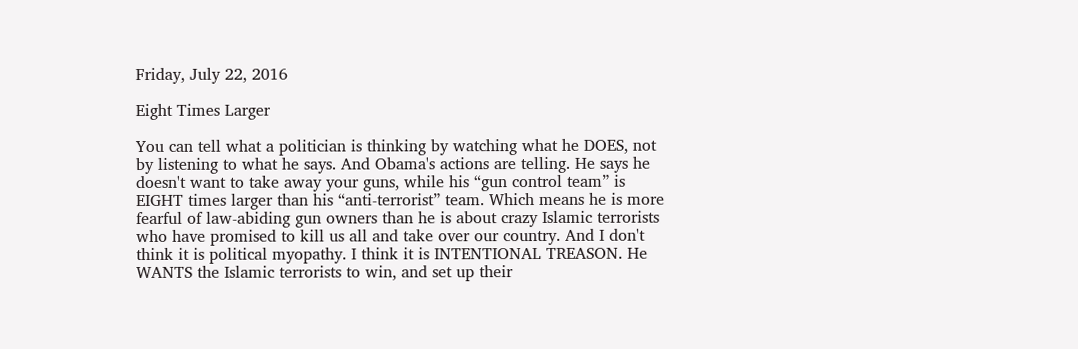Friday, July 22, 2016

Eight Times Larger

You can tell what a politician is thinking by watching what he DOES, not by listening to what he says. And Obama's actions are telling. He says he doesn't want to take away your guns, while his “gun control team” is EIGHT times larger than his “anti-terrorist” team. Which means he is more fearful of law-abiding gun owners than he is about crazy Islamic terrorists who have promised to kill us all and take over our country. And I don't think it is political myopathy. I think it is INTENTIONAL TREASON. He WANTS the Islamic terrorists to win, and set up their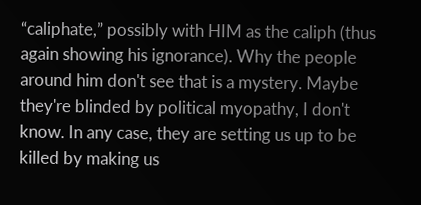“caliphate,” possibly with HIM as the caliph (thus again showing his ignorance). Why the people around him don't see that is a mystery. Maybe they're blinded by political myopathy, I don't know. In any case, they are setting us up to be killed by making us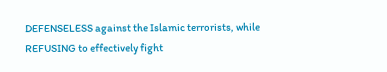DEFENSELESS against the Islamic terrorists, while REFUSING to effectively fight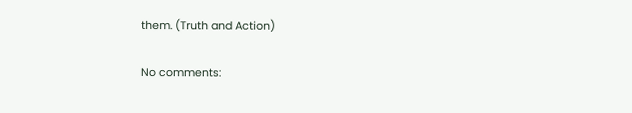them. (Truth and Action)

No comments: